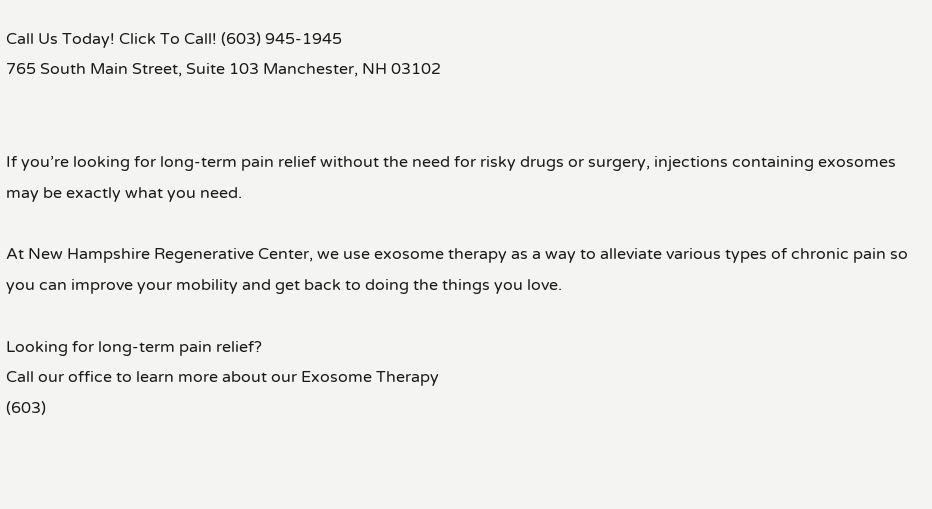Call Us Today! Click To Call! (603) 945-1945
765 South Main Street, Suite 103 Manchester, NH 03102


If you’re looking for long-term pain relief without the need for risky drugs or surgery, injections containing exosomes may be exactly what you need.

At New Hampshire Regenerative Center, we use exosome therapy as a way to alleviate various types of chronic pain so you can improve your mobility and get back to doing the things you love.

Looking for long-term pain relief?
Call our office to learn more about our Exosome Therapy
(603)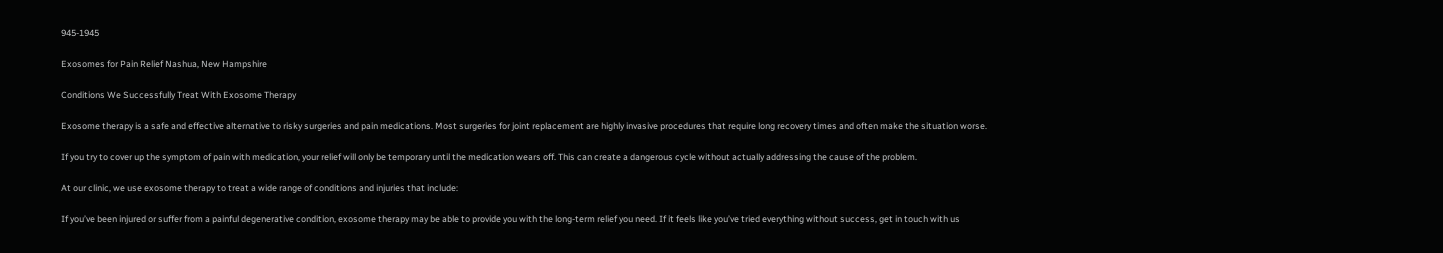945-1945

Exosomes for Pain Relief Nashua, New Hampshire

Conditions We Successfully Treat With Exosome Therapy

Exosome therapy is a safe and effective alternative to risky surgeries and pain medications. Most surgeries for joint replacement are highly invasive procedures that require long recovery times and often make the situation worse.

If you try to cover up the symptom of pain with medication, your relief will only be temporary until the medication wears off. This can create a dangerous cycle without actually addressing the cause of the problem.

At our clinic, we use exosome therapy to treat a wide range of conditions and injuries that include:

If you’ve been injured or suffer from a painful degenerative condition, exosome therapy may be able to provide you with the long-term relief you need. If it feels like you’ve tried everything without success, get in touch with us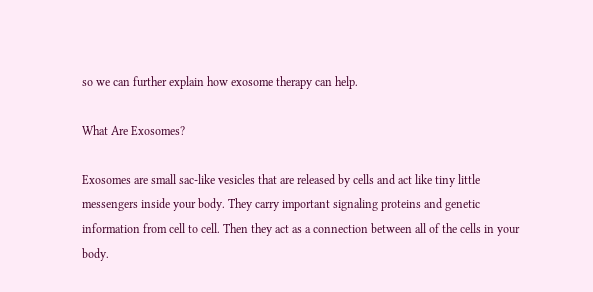so we can further explain how exosome therapy can help.

What Are Exosomes?

Exosomes are small sac-like vesicles that are released by cells and act like tiny little messengers inside your body. They carry important signaling proteins and genetic information from cell to cell. Then they act as a connection between all of the cells in your body.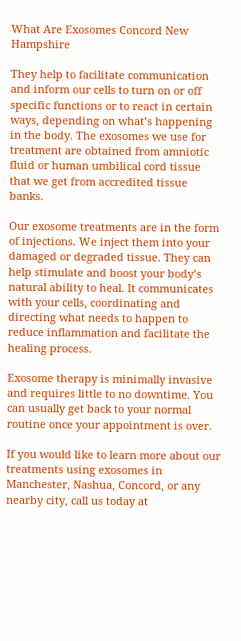What Are Exosomes Concord New Hampshire

They help to facilitate communication and inform our cells to turn on or off specific functions or to react in certain ways, depending on what’s happening in the body. The exosomes we use for treatment are obtained from amniotic fluid or human umbilical cord tissue that we get from accredited tissue banks.

Our exosome treatments are in the form of injections. We inject them into your damaged or degraded tissue. They can help stimulate and boost your body’s natural ability to heal. It communicates with your cells, coordinating and directing what needs to happen to reduce inflammation and facilitate the healing process.

Exosome therapy is minimally invasive and requires little to no downtime. You can usually get back to your normal routine once your appointment is over.

If you would like to learn more about our treatments using exosomes in Manchester, Nashua, Concord, or any nearby city, call us today at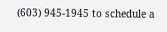(603) 945-1945 to schedule a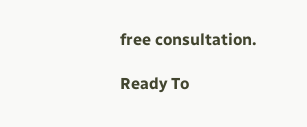free consultation.

Ready To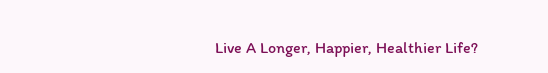Live A Longer, Happier, Healthier Life?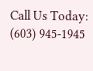Call Us Today: (603) 945-1945